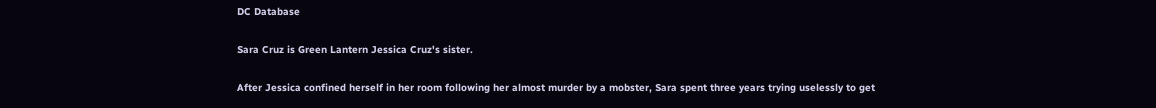DC Database

Sara Cruz is Green Lantern Jessica Cruz's sister.

After Jessica confined herself in her room following her almost murder by a mobster, Sara spent three years trying uselessly to get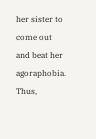her sister to come out and beat her agoraphobia. Thus,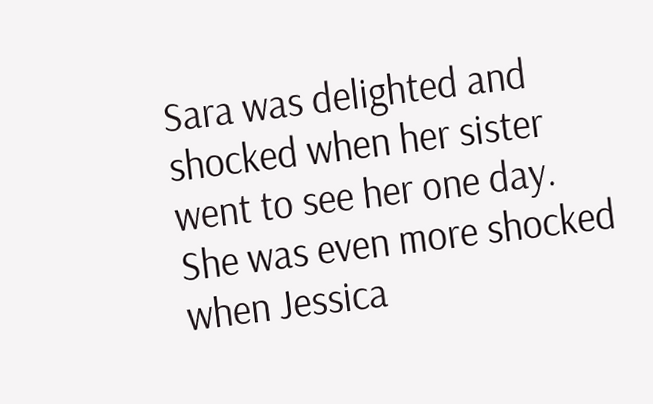Sara was delighted and shocked when her sister went to see her one day. She was even more shocked when Jessica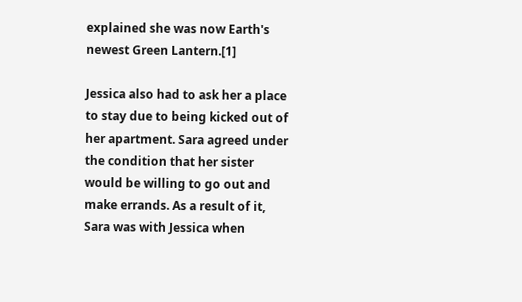explained she was now Earth's newest Green Lantern.[1]

Jessica also had to ask her a place to stay due to being kicked out of her apartment. Sara agreed under the condition that her sister would be willing to go out and make errands. As a result of it, Sara was with Jessica when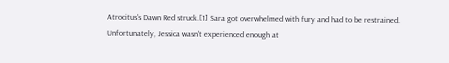Atrocitus's Dawn Red struck.[1] Sara got overwhelmed with fury and had to be restrained. Unfortunately, Jessica wasn't experienced enough at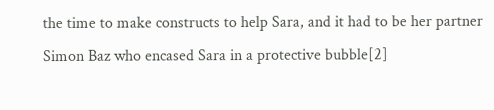the time to make constructs to help Sara, and it had to be her partner Simon Baz who encased Sara in a protective bubble[2]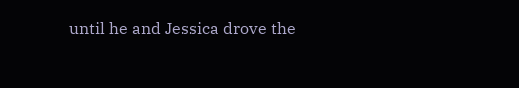until he and Jessica drove the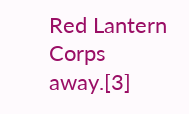Red Lantern Corps away.[3]